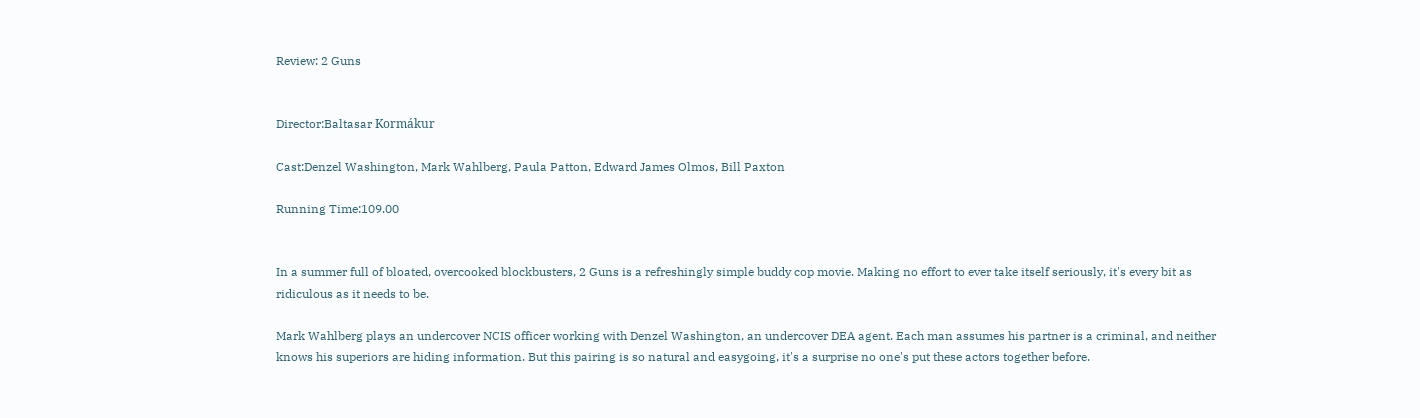Review: 2 Guns


Director:Baltasar Kormákur

Cast:Denzel Washington, Mark Wahlberg, Paula Patton, Edward James Olmos, Bill Paxton

Running Time:109.00


In a summer full of bloated, overcooked blockbusters, 2 Guns is a refreshingly simple buddy cop movie. Making no effort to ever take itself seriously, it's every bit as ridiculous as it needs to be.

Mark Wahlberg plays an undercover NCIS officer working with Denzel Washington, an undercover DEA agent. Each man assumes his partner is a criminal, and neither knows his superiors are hiding information. But this pairing is so natural and easygoing, it's a surprise no one's put these actors together before.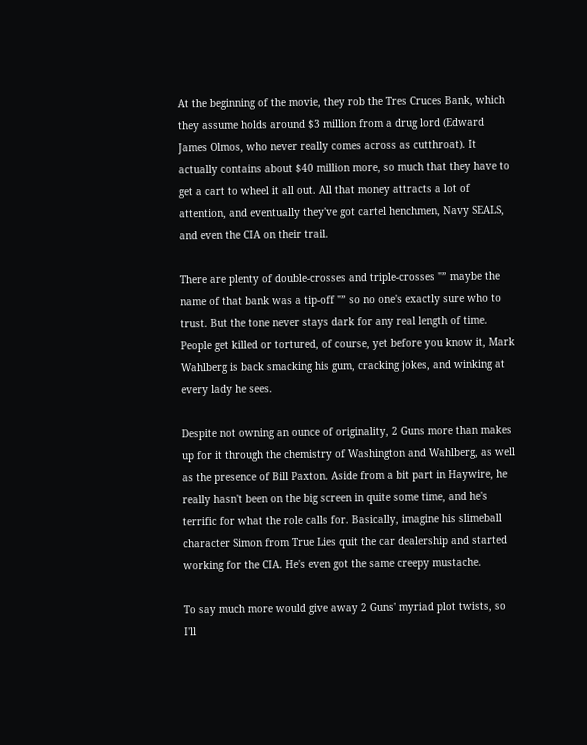At the beginning of the movie, they rob the Tres Cruces Bank, which they assume holds around $3 million from a drug lord (Edward James Olmos, who never really comes across as cutthroat). It actually contains about $40 million more, so much that they have to get a cart to wheel it all out. All that money attracts a lot of attention, and eventually they've got cartel henchmen, Navy SEALS, and even the CIA on their trail.

There are plenty of double-crosses and triple-crosses "” maybe the name of that bank was a tip-off "” so no one's exactly sure who to trust. But the tone never stays dark for any real length of time. People get killed or tortured, of course, yet before you know it, Mark Wahlberg is back smacking his gum, cracking jokes, and winking at every lady he sees.

Despite not owning an ounce of originality, 2 Guns more than makes up for it through the chemistry of Washington and Wahlberg, as well as the presence of Bill Paxton. Aside from a bit part in Haywire, he really hasn't been on the big screen in quite some time, and he's terrific for what the role calls for. Basically, imagine his slimeball character Simon from True Lies quit the car dealership and started working for the CIA. He's even got the same creepy mustache.

To say much more would give away 2 Guns' myriad plot twists, so I'll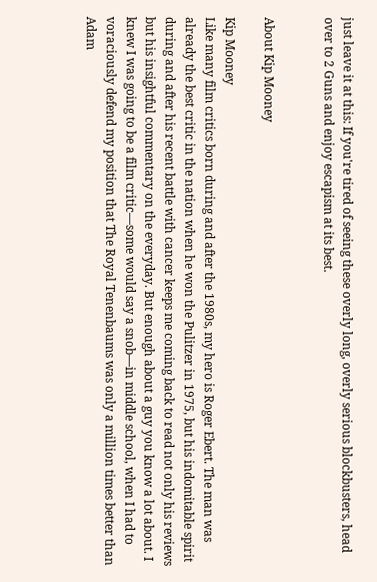just leave it at this: If you're tired of seeing these overly long, overly serious blockbusters, head over to 2 Guns and enjoy escapism at its best.


About Kip Mooney

Kip Mooney
Like many film critics born during and after the 1980s, my hero is Roger Ebert. The man was already the best critic in the nation when he won the Pulitzer in 1975, but his indomitable spirit during and after his recent battle with cancer keeps me coming back to read not only his reviews but his insightful commentary on the everyday. But enough about a guy you know a lot about. I knew I was going to be a film critic—some would say a snob—in middle school, when I had to voraciously defend my position that The Royal Tenenbaums was only a million times better than Adam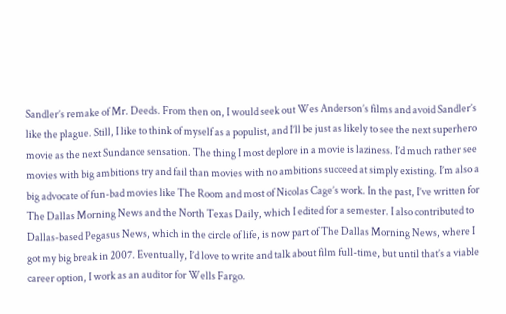Sandler’s remake of Mr. Deeds. From then on, I would seek out Wes Anderson’s films and avoid Sandler’s like the plague. Still, I like to think of myself as a populist, and I’ll be just as likely to see the next superhero movie as the next Sundance sensation. The thing I most deplore in a movie is laziness. I’d much rather see movies with big ambitions try and fail than movies with no ambitions succeed at simply existing. I’m also a big advocate of fun-bad movies like The Room and most of Nicolas Cage’s work. In the past, I’ve written for The Dallas Morning News and the North Texas Daily, which I edited for a semester. I also contributed to Dallas-based Pegasus News, which in the circle of life, is now part of The Dallas Morning News, where I got my big break in 2007. Eventually, I’d love to write and talk about film full-time, but until that’s a viable career option, I work as an auditor for Wells Fargo.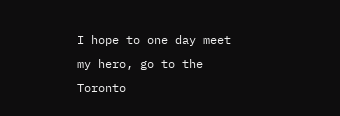I hope to one day meet my hero, go to the Toronto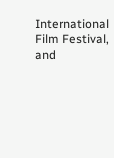International Film Festival, and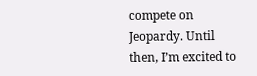compete on Jeopardy. Until then, I’m excited to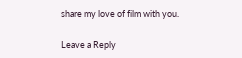share my love of film with you.

Leave a Reply